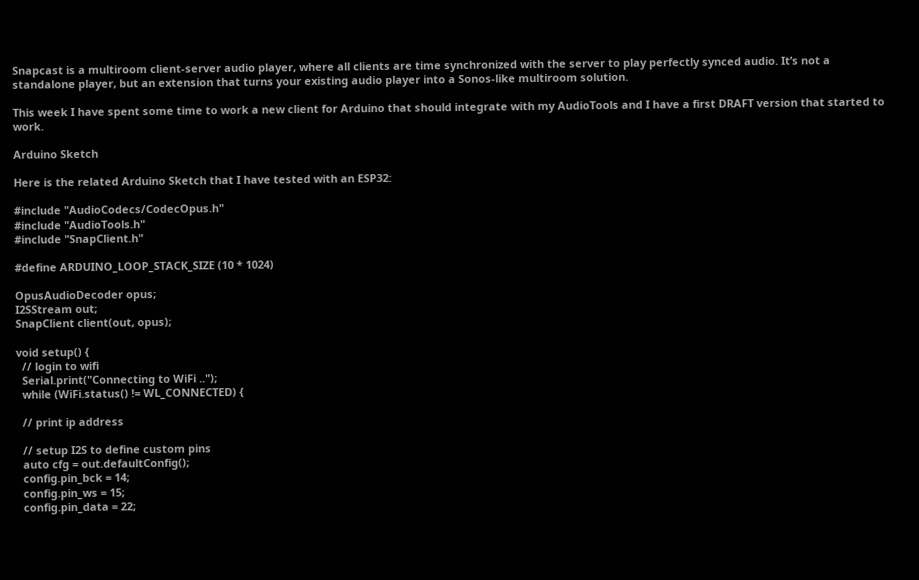Snapcast is a multiroom client-server audio player, where all clients are time synchronized with the server to play perfectly synced audio. It’s not a standalone player, but an extension that turns your existing audio player into a Sonos-like multiroom solution.

This week I have spent some time to work a new client for Arduino that should integrate with my AudioTools and I have a first DRAFT version that started to work.

Arduino Sketch

Here is the related Arduino Sketch that I have tested with an ESP32:

#include "AudioCodecs/CodecOpus.h"
#include "AudioTools.h"
#include "SnapClient.h"

#define ARDUINO_LOOP_STACK_SIZE (10 * 1024)

OpusAudioDecoder opus;
I2SStream out;
SnapClient client(out, opus);

void setup() {
  // login to wifi
  Serial.print("Connecting to WiFi ..");
  while (WiFi.status() != WL_CONNECTED) {

  // print ip address

  // setup I2S to define custom pins
  auto cfg = out.defaultConfig();
  config.pin_bck = 14;
  config.pin_ws = 15;
  config.pin_data = 22;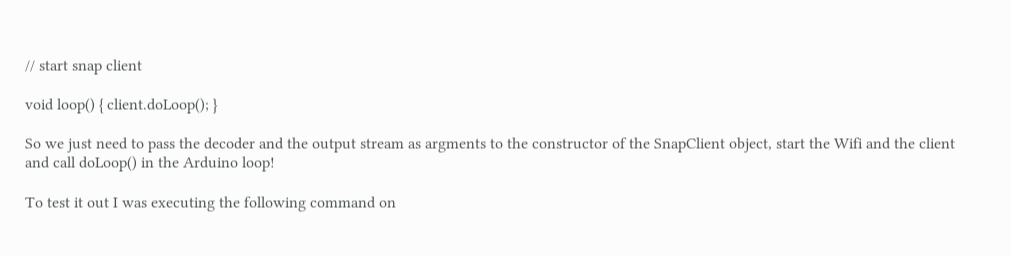// start snap client

void loop() { client.doLoop(); }

So we just need to pass the decoder and the output stream as argments to the constructor of the SnapClient object, start the Wifi and the client and call doLoop() in the Arduino loop!

To test it out I was executing the following command on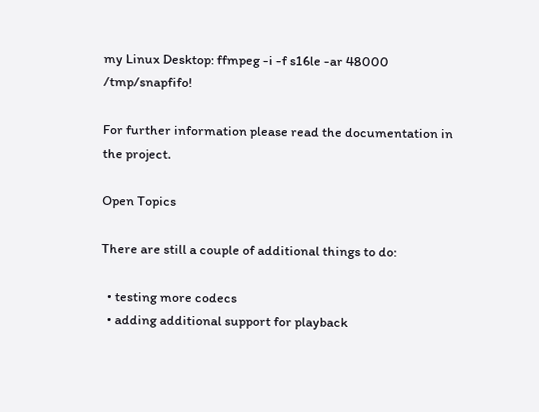my Linux Desktop: ffmpeg -i -f s16le -ar 48000 /tmp/snapfifo!

For further information please read the documentation in the project.

Open Topics

There are still a couple of additional things to do:

  • testing more codecs
  • adding additional support for playback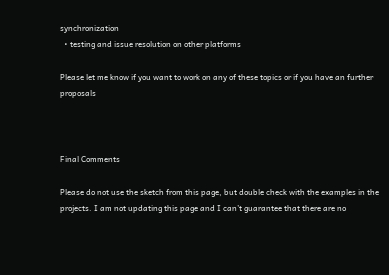synchronization
  • testing and issue resolution on other platforms

Please let me know if you want to work on any of these topics or if you have an further proposals



Final Comments

Please do not use the sketch from this page, but double check with the examples in the projects. I am not updating this page and I can’t guarantee that there are no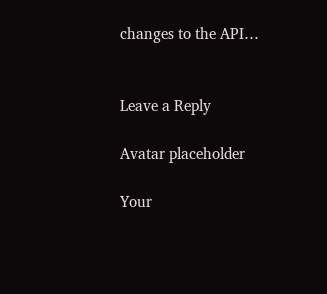changes to the API…


Leave a Reply

Avatar placeholder

Your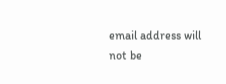email address will not be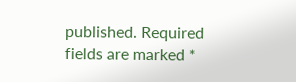published. Required fields are marked *